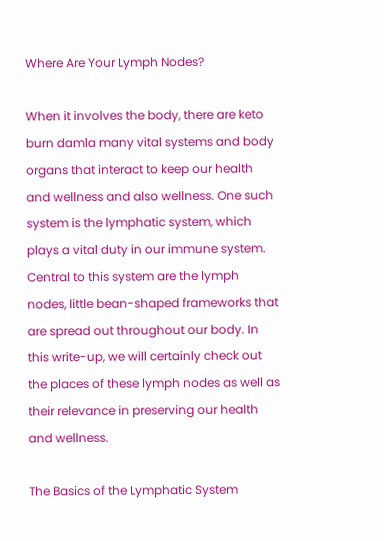Where Are Your Lymph Nodes?

When it involves the body, there are keto burn damla many vital systems and body organs that interact to keep our health and wellness and also wellness. One such system is the lymphatic system, which plays a vital duty in our immune system. Central to this system are the lymph nodes, little bean-shaped frameworks that are spread out throughout our body. In this write-up, we will certainly check out the places of these lymph nodes as well as their relevance in preserving our health and wellness.

The Basics of the Lymphatic System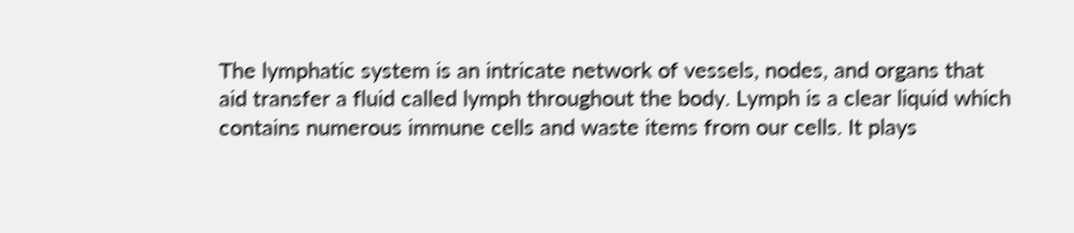The lymphatic system is an intricate network of vessels, nodes, and organs that aid transfer a fluid called lymph throughout the body. Lymph is a clear liquid which contains numerous immune cells and waste items from our cells. It plays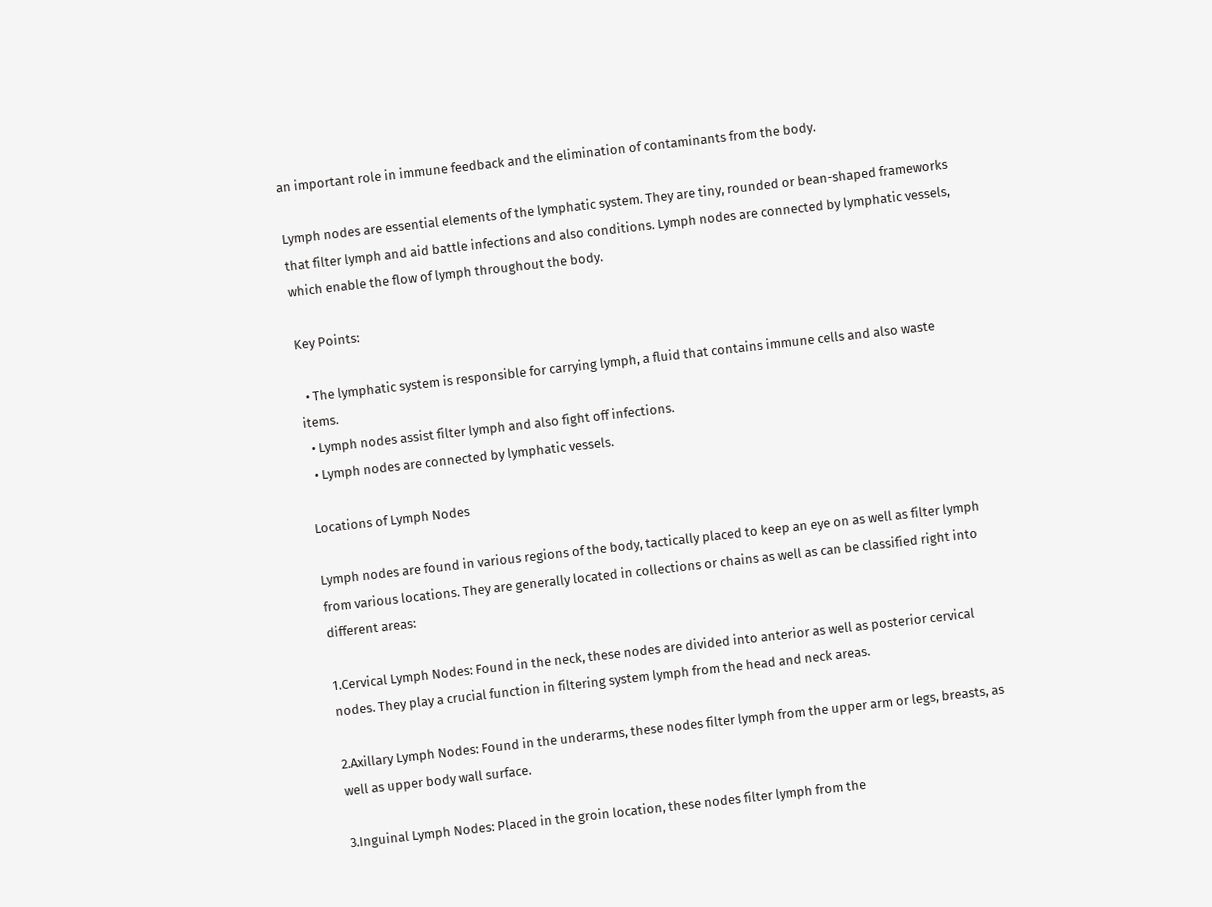an important role in immune feedback and the elimination of contaminants from the body.

Lymph nodes are essential elements of the lymphatic system. They are tiny, rounded or bean-shaped frameworks that filter lymph and aid battle infections and also conditions. Lymph nodes are connected by lymphatic vessels, which enable the flow of lymph throughout the body.

Key Points:

  • The lymphatic system is responsible for carrying lymph, a fluid that contains immune cells and also waste items.
  • Lymph nodes assist filter lymph and also fight off infections.
  • Lymph nodes are connected by lymphatic vessels.

Locations of Lymph Nodes

Lymph nodes are found in various regions of the body, tactically placed to keep an eye on as well as filter lymph from various locations. They are generally located in collections or chains as well as can be classified right into different areas:

1.Cervical Lymph Nodes: Found in the neck, these nodes are divided into anterior as well as posterior cervical nodes. They play a crucial function in filtering system lymph from the head and neck areas.

2.Axillary Lymph Nodes: Found in the underarms, these nodes filter lymph from the upper arm or legs, breasts, as well as upper body wall surface.

3.Inguinal Lymph Nodes: Placed in the groin location, these nodes filter lymph from the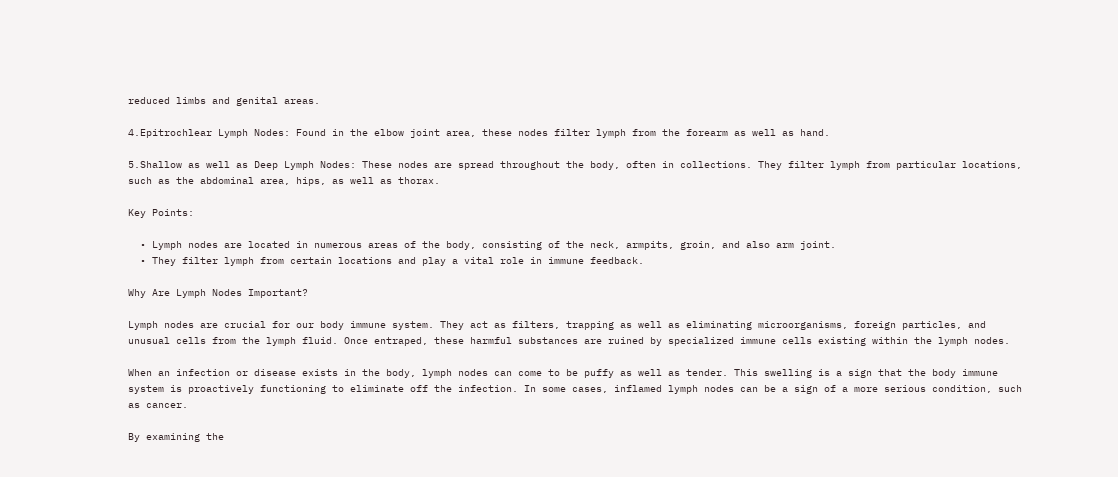reduced limbs and genital areas.

4.Epitrochlear Lymph Nodes: Found in the elbow joint area, these nodes filter lymph from the forearm as well as hand.

5.Shallow as well as Deep Lymph Nodes: These nodes are spread throughout the body, often in collections. They filter lymph from particular locations, such as the abdominal area, hips, as well as thorax.

Key Points:

  • Lymph nodes are located in numerous areas of the body, consisting of the neck, armpits, groin, and also arm joint.
  • They filter lymph from certain locations and play a vital role in immune feedback.

Why Are Lymph Nodes Important?

Lymph nodes are crucial for our body immune system. They act as filters, trapping as well as eliminating microorganisms, foreign particles, and unusual cells from the lymph fluid. Once entraped, these harmful substances are ruined by specialized immune cells existing within the lymph nodes.

When an infection or disease exists in the body, lymph nodes can come to be puffy as well as tender. This swelling is a sign that the body immune system is proactively functioning to eliminate off the infection. In some cases, inflamed lymph nodes can be a sign of a more serious condition, such as cancer.

By examining the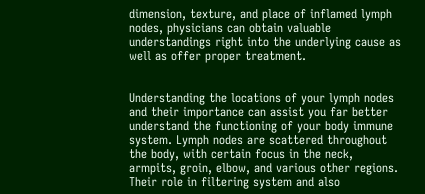dimension, texture, and place of inflamed lymph nodes, physicians can obtain valuable understandings right into the underlying cause as well as offer proper treatment.


Understanding the locations of your lymph nodes and their importance can assist you far better understand the functioning of your body immune system. Lymph nodes are scattered throughout the body, with certain focus in the neck, armpits, groin, elbow, and various other regions. Their role in filtering system and also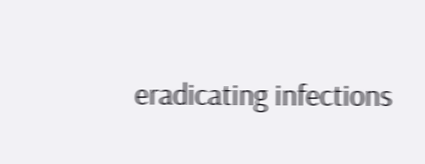eradicating infections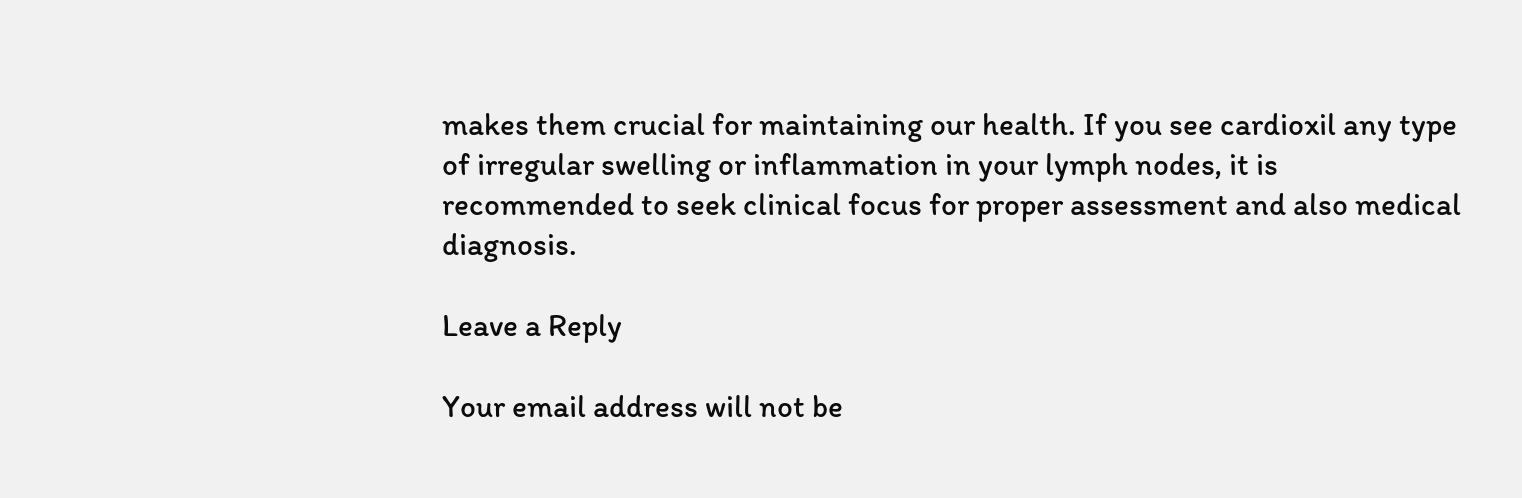makes them crucial for maintaining our health. If you see cardioxil any type of irregular swelling or inflammation in your lymph nodes, it is recommended to seek clinical focus for proper assessment and also medical diagnosis.

Leave a Reply

Your email address will not be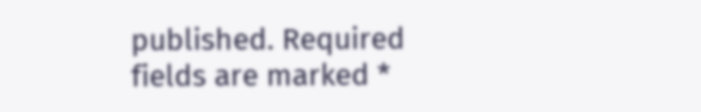published. Required fields are marked *